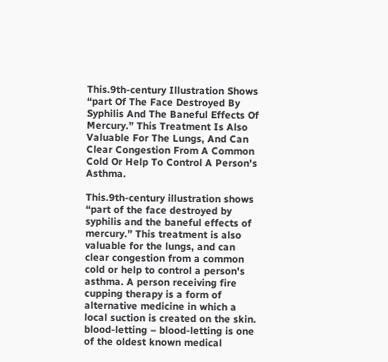This.9th-century Illustration Shows “part Of The Face Destroyed By Syphilis And The Baneful Effects Of Mercury.” This Treatment Is Also Valuable For The Lungs, And Can Clear Congestion From A Common Cold Or Help To Control A Person's Asthma.

This.9th-century illustration shows “part of the face destroyed by syphilis and the baneful effects of mercury.” This treatment is also valuable for the lungs, and can clear congestion from a common cold or help to control a person's asthma. A person receiving fire cupping therapy is a form of alternative medicine in which a local suction is created on the skin. blood-letting – blood-letting is one of the oldest known medical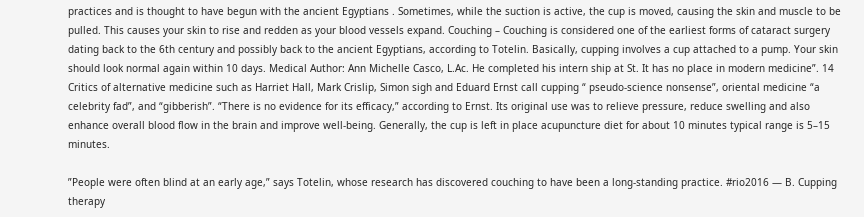practices and is thought to have begun with the ancient Egyptians . Sometimes, while the suction is active, the cup is moved, causing the skin and muscle to be pulled. This causes your skin to rise and redden as your blood vessels expand. Couching – Couching is considered one of the earliest forms of cataract surgery dating back to the 6th century and possibly back to the ancient Egyptians, according to Totelin. Basically, cupping involves a cup attached to a pump. Your skin should look normal again within 10 days. Medical Author: Ann Michelle Casco, L.Ac. He completed his intern ship at St. It has no place in modern medicine”. 14 Critics of alternative medicine such as Harriet Hall, Mark Crislip, Simon sigh and Eduard Ernst call cupping “ pseudo-science nonsense”, oriental medicine “a celebrity fad”, and “gibberish”. “There is no evidence for its efficacy,” according to Ernst. Its original use was to relieve pressure, reduce swelling and also enhance overall blood flow in the brain and improve well-being. Generally, the cup is left in place acupuncture diet for about 10 minutes typical range is 5–15 minutes.

”People were often blind at an early age,” says Totelin, whose research has discovered couching to have been a long-standing practice. #rio2016 — B. Cupping therapy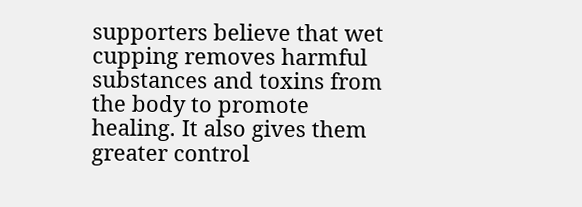supporters believe that wet cupping removes harmful substances and toxins from the body to promote healing. It also gives them greater control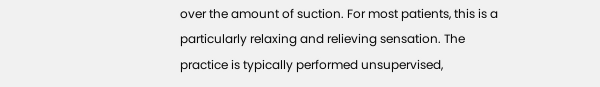over the amount of suction. For most patients, this is a particularly relaxing and relieving sensation. The practice is typically performed unsupervised,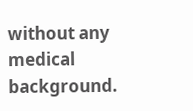without any medical background.